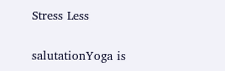Stress Less

salutationYoga is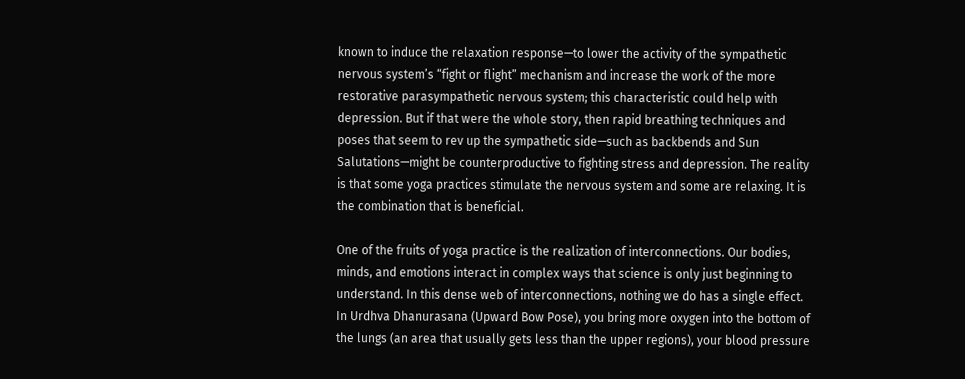known to induce the relaxation response—to lower the activity of the sympathetic nervous system’s “fight or flight” mechanism and increase the work of the more restorative parasympathetic nervous system; this characteristic could help with depression. But if that were the whole story, then rapid breathing techniques and poses that seem to rev up the sympathetic side—such as backbends and Sun Salutations—might be counterproductive to fighting stress and depression. The reality is that some yoga practices stimulate the nervous system and some are relaxing. It is the combination that is beneficial.

One of the fruits of yoga practice is the realization of interconnections. Our bodies, minds, and emotions interact in complex ways that science is only just beginning to understand. In this dense web of interconnections, nothing we do has a single effect. In Urdhva Dhanurasana (Upward Bow Pose), you bring more oxygen into the bottom of the lungs (an area that usually gets less than the upper regions), your blood pressure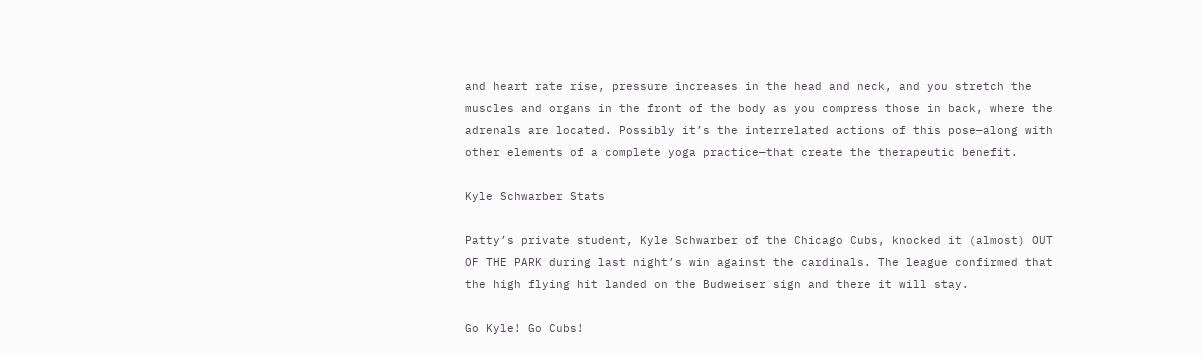and heart rate rise, pressure increases in the head and neck, and you stretch the muscles and organs in the front of the body as you compress those in back, where the adrenals are located. Possibly it’s the interrelated actions of this pose—along with other elements of a complete yoga practice—that create the therapeutic benefit.

Kyle Schwarber Stats

Patty’s private student, Kyle Schwarber of the Chicago Cubs, knocked it (almost) OUT OF THE PARK during last night’s win against the cardinals. The league confirmed that the high flying hit landed on the Budweiser sign and there it will stay.

Go Kyle! Go Cubs!